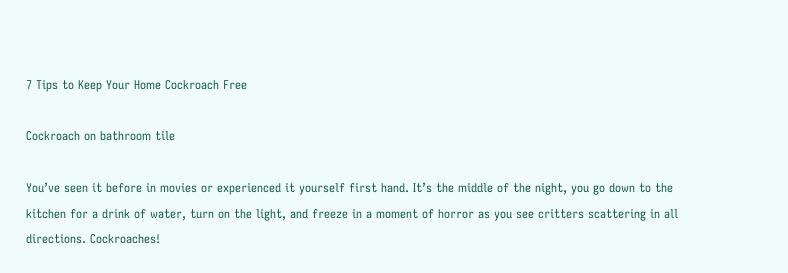7 Tips to Keep Your Home Cockroach Free

Cockroach on bathroom tile

You’ve seen it before in movies or experienced it yourself first hand. It’s the middle of the night, you go down to the kitchen for a drink of water, turn on the light, and freeze in a moment of horror as you see critters scattering in all directions. Cockroaches!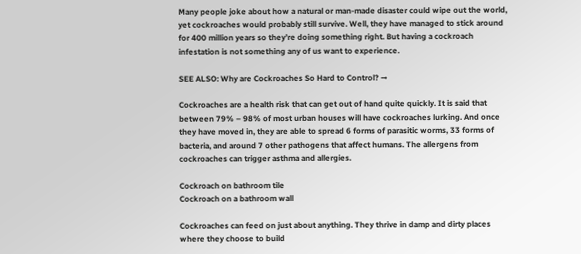Many people joke about how a natural or man-made disaster could wipe out the world, yet cockroaches would probably still survive. Well, they have managed to stick around for 400 million years so they’re doing something right. But having a cockroach infestation is not something any of us want to experience.

SEE ALSO: Why are Cockroaches So Hard to Control? →

Cockroaches are a health risk that can get out of hand quite quickly. It is said that between 79% – 98% of most urban houses will have cockroaches lurking. And once they have moved in, they are able to spread 6 forms of parasitic worms, 33 forms of bacteria, and around 7 other pathogens that affect humans. The allergens from cockroaches can trigger asthma and allergies.

Cockroach on bathroom tile
Cockroach on a bathroom wall

Cockroaches can feed on just about anything. They thrive in damp and dirty places where they choose to build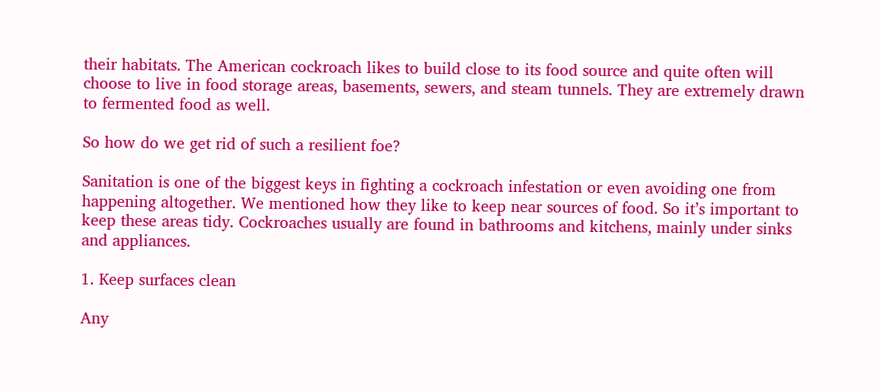their habitats. The American cockroach likes to build close to its food source and quite often will choose to live in food storage areas, basements, sewers, and steam tunnels. They are extremely drawn to fermented food as well.

So how do we get rid of such a resilient foe?

Sanitation is one of the biggest keys in fighting a cockroach infestation or even avoiding one from happening altogether. We mentioned how they like to keep near sources of food. So it’s important to keep these areas tidy. Cockroaches usually are found in bathrooms and kitchens, mainly under sinks and appliances.

1. Keep surfaces clean

Any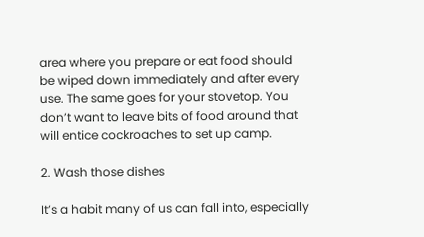area where you prepare or eat food should be wiped down immediately and after every use. The same goes for your stovetop. You don’t want to leave bits of food around that will entice cockroaches to set up camp.

2. Wash those dishes

It’s a habit many of us can fall into, especially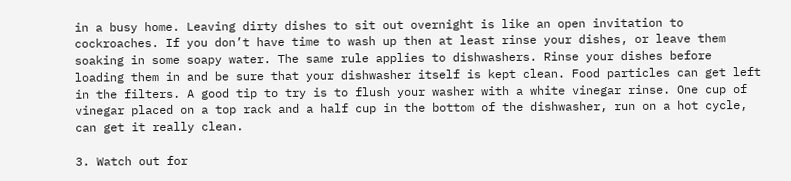in a busy home. Leaving dirty dishes to sit out overnight is like an open invitation to cockroaches. If you don’t have time to wash up then at least rinse your dishes, or leave them soaking in some soapy water. The same rule applies to dishwashers. Rinse your dishes before loading them in and be sure that your dishwasher itself is kept clean. Food particles can get left in the filters. A good tip to try is to flush your washer with a white vinegar rinse. One cup of vinegar placed on a top rack and a half cup in the bottom of the dishwasher, run on a hot cycle, can get it really clean.

3. Watch out for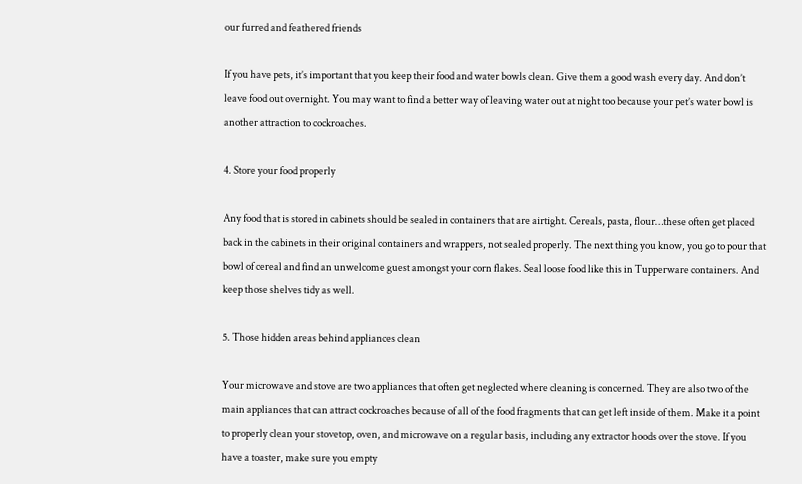our furred and feathered friends

If you have pets, it’s important that you keep their food and water bowls clean. Give them a good wash every day. And don’t leave food out overnight. You may want to find a better way of leaving water out at night too because your pet’s water bowl is another attraction to cockroaches.

4. Store your food properly

Any food that is stored in cabinets should be sealed in containers that are airtight. Cereals, pasta, flour…these often get placed back in the cabinets in their original containers and wrappers, not sealed properly. The next thing you know, you go to pour that bowl of cereal and find an unwelcome guest amongst your corn flakes. Seal loose food like this in Tupperware containers. And keep those shelves tidy as well.

5. Those hidden areas behind appliances clean

Your microwave and stove are two appliances that often get neglected where cleaning is concerned. They are also two of the main appliances that can attract cockroaches because of all of the food fragments that can get left inside of them. Make it a point to properly clean your stovetop, oven, and microwave on a regular basis, including any extractor hoods over the stove. If you have a toaster, make sure you empty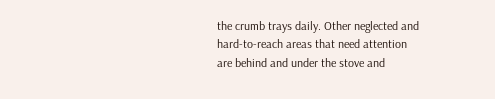the crumb trays daily. Other neglected and hard-to-reach areas that need attention are behind and under the stove and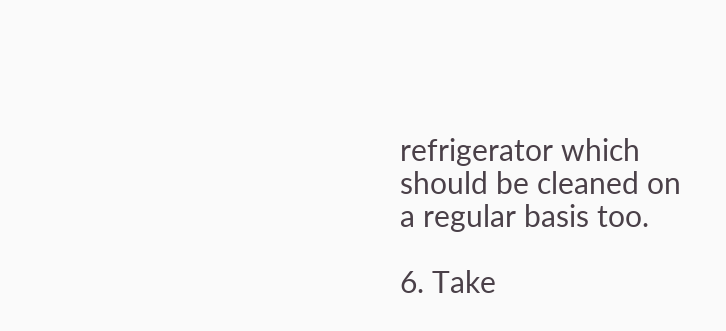refrigerator which should be cleaned on a regular basis too.

6. Take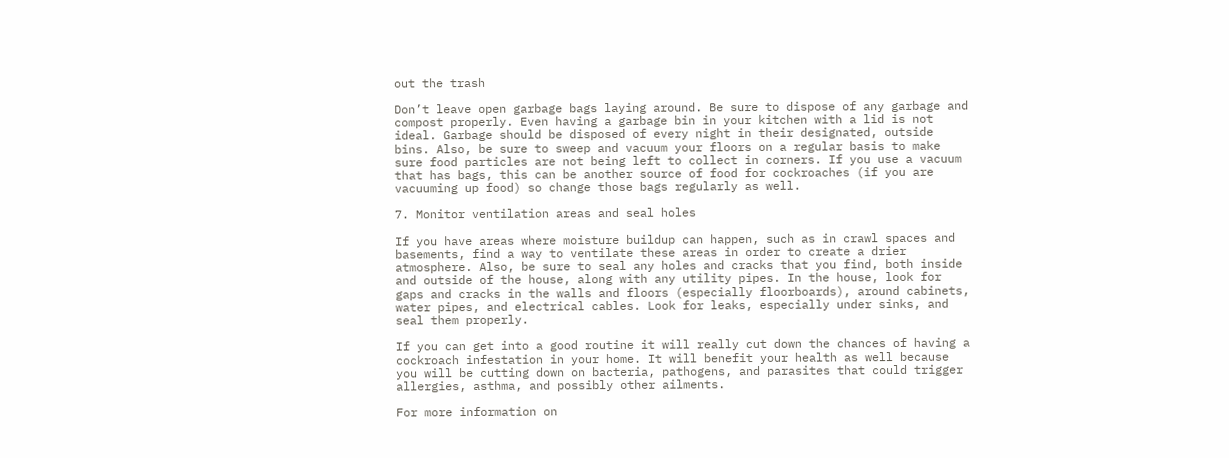out the trash

Don’t leave open garbage bags laying around. Be sure to dispose of any garbage and compost properly. Even having a garbage bin in your kitchen with a lid is not ideal. Garbage should be disposed of every night in their designated, outside bins. Also, be sure to sweep and vacuum your floors on a regular basis to make sure food particles are not being left to collect in corners. If you use a vacuum that has bags, this can be another source of food for cockroaches (if you are vacuuming up food) so change those bags regularly as well.

7. Monitor ventilation areas and seal holes

If you have areas where moisture buildup can happen, such as in crawl spaces and basements, find a way to ventilate these areas in order to create a drier atmosphere. Also, be sure to seal any holes and cracks that you find, both inside and outside of the house, along with any utility pipes. In the house, look for gaps and cracks in the walls and floors (especially floorboards), around cabinets, water pipes, and electrical cables. Look for leaks, especially under sinks, and seal them properly.

If you can get into a good routine it will really cut down the chances of having a cockroach infestation in your home. It will benefit your health as well because you will be cutting down on bacteria, pathogens, and parasites that could trigger allergies, asthma, and possibly other ailments.

For more information on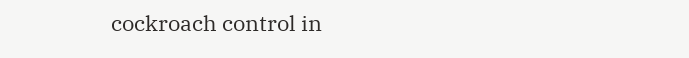cockroach control in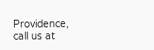Providence, call us at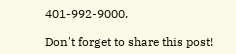401-992-9000.

Don't forget to share this post!